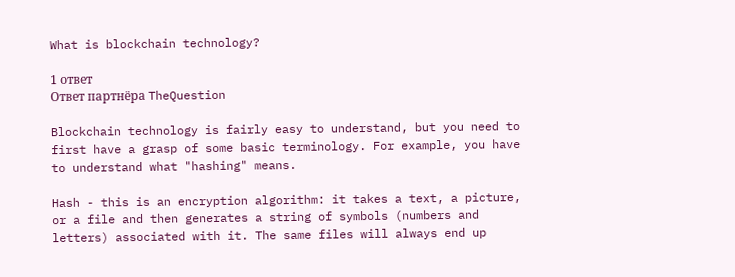What is blockchain technology?

1 ответ
Ответ партнёра TheQuestion

Blockchain technology is fairly easy to understand, but you need to first have a grasp of some basic terminology. For example, you have to understand what "hashing" means.

Hash - this is an encryption algorithm: it takes a text, a picture, or a file and then generates a string of symbols (numbers and letters) associated with it. The same files will always end up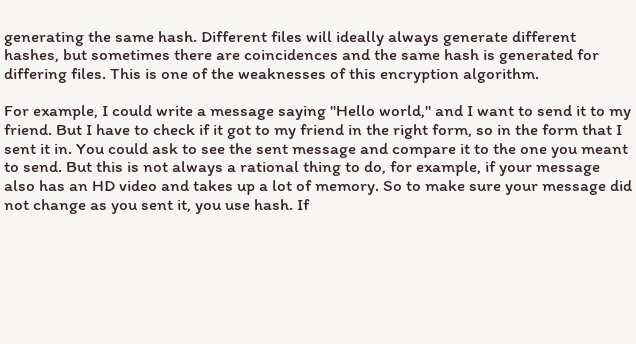generating the same hash. Different files will ideally always generate different hashes, but sometimes there are coincidences and the same hash is generated for differing files. This is one of the weaknesses of this encryption algorithm.

For example, I could write a message saying "Hello world," and I want to send it to my friend. But I have to check if it got to my friend in the right form, so in the form that I sent it in. You could ask to see the sent message and compare it to the one you meant to send. But this is not always a rational thing to do, for example, if your message also has an HD video and takes up a lot of memory. So to make sure your message did not change as you sent it, you use hash. If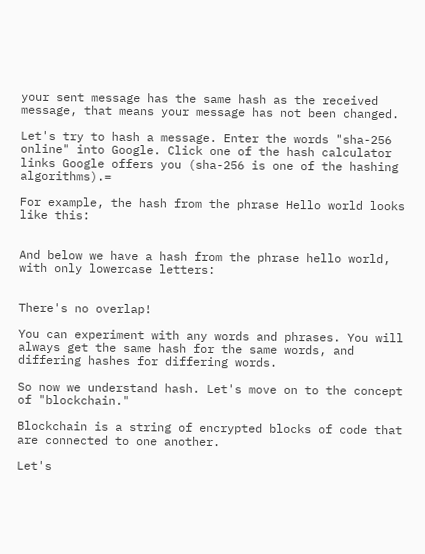your sent message has the same hash as the received message, that means your message has not been changed.

Let's try to hash a message. Enter the words "sha-256 online" into Google. Click one of the hash calculator links Google offers you (sha-256 is one of the hashing algorithms).=

For example, the hash from the phrase Hello world looks like this:


And below we have a hash from the phrase hello world, with only lowercase letters:


There's no overlap!

You can experiment with any words and phrases. You will always get the same hash for the same words, and differing hashes for differing words.

So now we understand hash. Let's move on to the concept  of "blockchain."

Blockchain is a string of encrypted blocks of code that are connected to one another.

Let's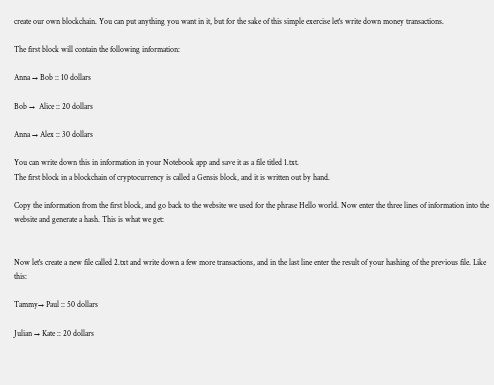create our own blockchain. You can put anything you want in it, but for the sake of this simple exercise let's write down money transactions.

The first block will contain the following information:

Anna → Bob :: 10 dollars

Bob →  Alice :: 20 dollars

Anna → Alex :: 30 dollars

You can write down this in information in your Notebook app and save it as a file titled 1.txt.
The first block in a blockchain of cryptocurrency is called a Gensis block, and it is written out by hand.

Copy the information from the first block, and go back to the website we used for the phrase Hello world. Now enter the three lines of information into the website and generate a hash. This is what we get:


Now let's create a new file called 2.txt and write down a few more transactions, and in the last line enter the result of your hashing of the previous file. Like this:

Tammy→ Paul :: 50 dollars

Julian → Kate :: 20 dollars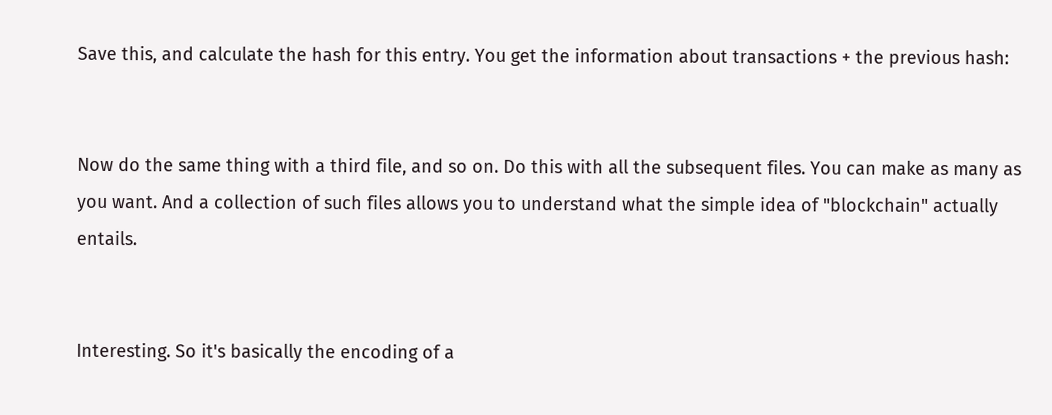Save this, and calculate the hash for this entry. You get the information about transactions + the previous hash:


Now do the same thing with a third file, and so on. Do this with all the subsequent files. You can make as many as you want. And a collection of such files allows you to understand what the simple idea of "blockchain" actually entails.


Interesting. So it's basically the encoding of a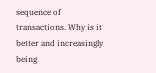sequence of transactions. Why is it better and increasingly being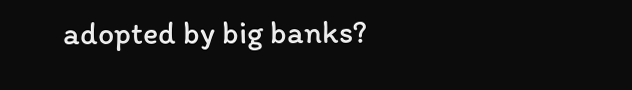adopted by big banks?